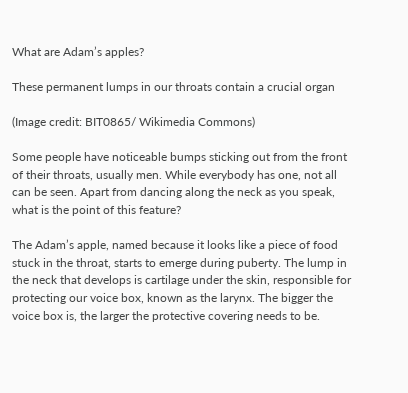What are Adam’s apples?

These permanent lumps in our throats contain a crucial organ

(Image credit: BIT0865/ Wikimedia Commons)

Some people have noticeable bumps sticking out from the front of their throats, usually men. While everybody has one, not all can be seen. Apart from dancing along the neck as you speak, what is the point of this feature?

The Adam’s apple, named because it looks like a piece of food stuck in the throat, starts to emerge during puberty. The lump in the neck that develops is cartilage under the skin, responsible for protecting our voice box, known as the larynx. The bigger the voice box is, the larger the protective covering needs to be.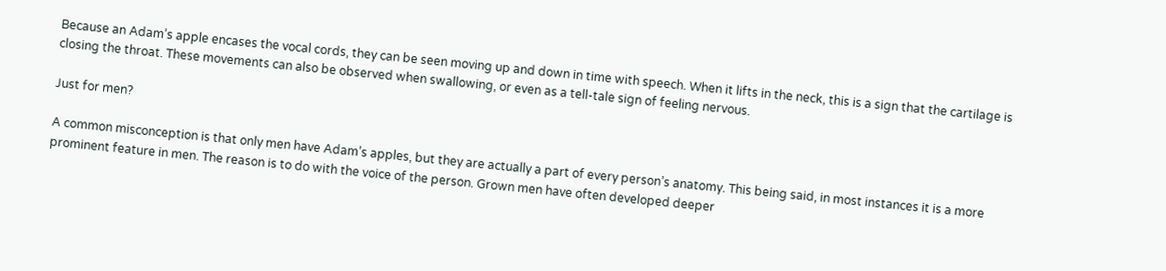Because an Adam’s apple encases the vocal cords, they can be seen moving up and down in time with speech. When it lifts in the neck, this is a sign that the cartilage is closing the throat. These movements can also be observed when swallowing, or even as a tell-tale sign of feeling nervous.

Just for men?

A common misconception is that only men have Adam’s apples, but they are actually a part of every person’s anatomy. This being said, in most instances it is a more prominent feature in men. The reason is to do with the voice of the person. Grown men have often developed deeper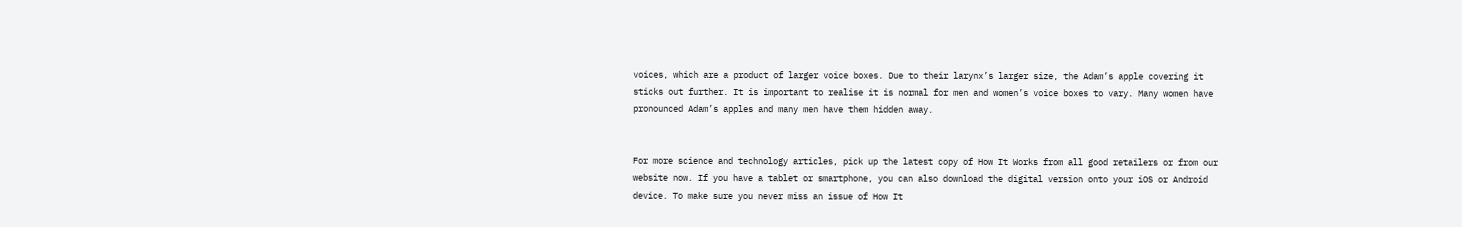voices, which are a product of larger voice boxes. Due to their larynx’s larger size, the Adam’s apple covering it sticks out further. It is important to realise it is normal for men and women’s voice boxes to vary. Many women have pronounced Adam’s apples and many men have them hidden away.


For more science and technology articles, pick up the latest copy of How It Works from all good retailers or from our website now. If you have a tablet or smartphone, you can also download the digital version onto your iOS or Android device. To make sure you never miss an issue of How It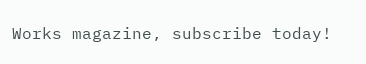Works magazine, subscribe today!